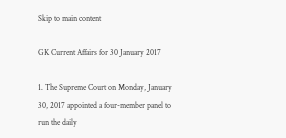Skip to main content

GK Current Affairs for 30 January 2017

1. The Supreme Court on Monday, January 30, 2017 appointed a four-member panel to run the daily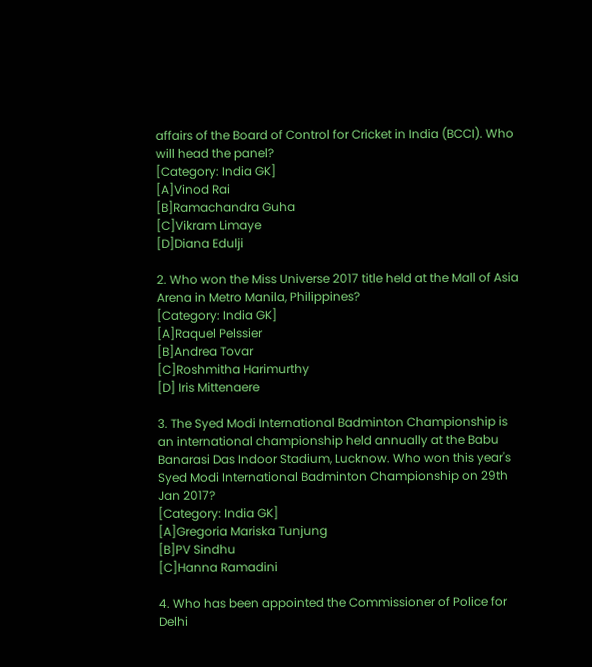affairs of the Board of Control for Cricket in India (BCCI). Who will head the panel?
[Category: India GK]
[A]Vinod Rai
[B]Ramachandra Guha
[C]Vikram Limaye
[D]Diana Edulji

2. Who won the Miss Universe 2017 title held at the Mall of Asia Arena in Metro Manila, Philippines?
[Category: India GK]
[A]Raquel Pelssier
[B]Andrea Tovar
[C]Roshmitha Harimurthy
[D] Iris Mittenaere

3. The Syed Modi International Badminton Championship is an international championship held annually at the Babu Banarasi Das Indoor Stadium, Lucknow. Who won this year's Syed Modi International Badminton Championship on 29th Jan 2017?
[Category: India GK]
[A]Gregoria Mariska Tunjung
[B]PV Sindhu
[C]Hanna Ramadini

4. Who has been appointed the Commissioner of Police for Delhi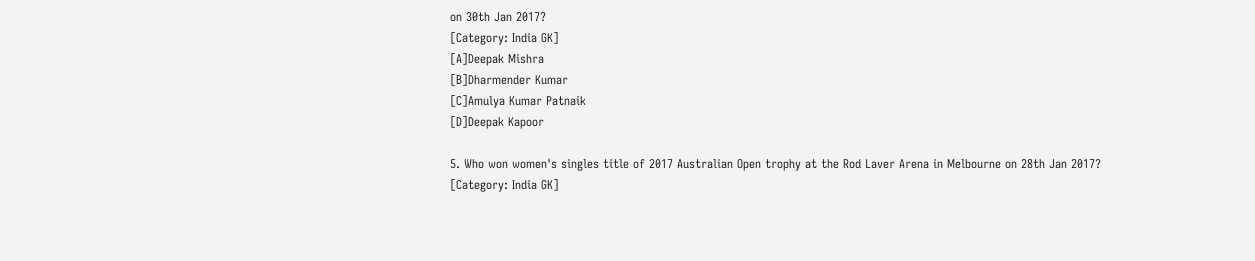on 30th Jan 2017?
[Category: India GK]
[A]Deepak Mishra
[B]Dharmender Kumar
[C]Amulya Kumar Patnaik
[D]Deepak Kapoor

5. Who won women's singles title of 2017 Australian Open trophy at the Rod Laver Arena in Melbourne on 28th Jan 2017?
[Category: India GK]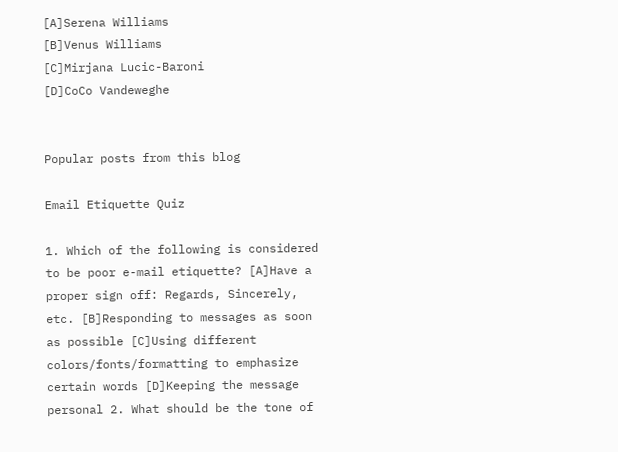[A]Serena Williams
[B]Venus Williams
[C]Mirjana Lucic-Baroni
[D]CoCo Vandeweghe


Popular posts from this blog

Email Etiquette Quiz

1. Which of the following is considered to be poor e-mail etiquette? [A]Have a proper sign off: Regards, Sincerely, etc. [B]Responding to messages as soon as possible [C]Using different colors/fonts/formatting to emphasize certain words [D]Keeping the message personal 2. What should be the tone of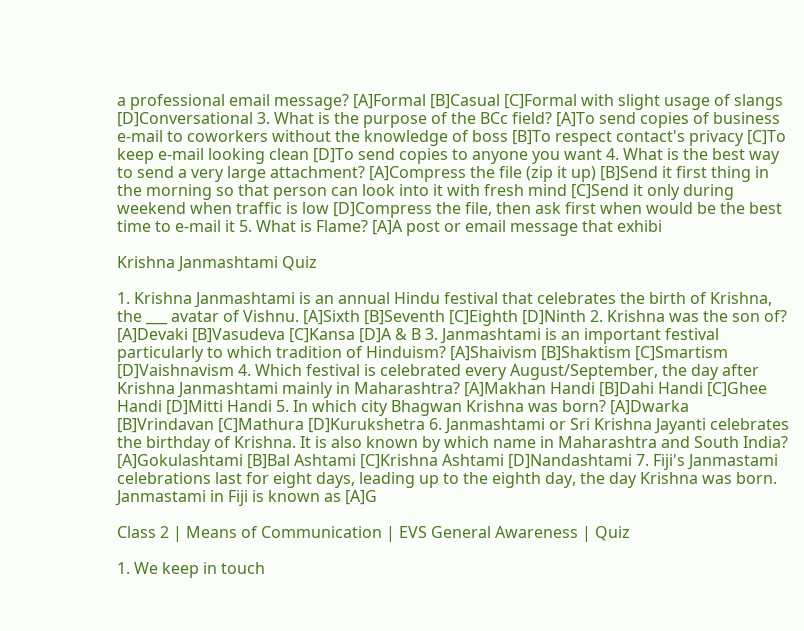a professional email message? [A]Formal [B]Casual [C]Formal with slight usage of slangs [D]Conversational 3. What is the purpose of the BCc field? [A]To send copies of business e-mail to coworkers without the knowledge of boss [B]To respect contact's privacy [C]To keep e-mail looking clean [D]To send copies to anyone you want 4. What is the best way to send a very large attachment? [A]Compress the file (zip it up) [B]Send it first thing in the morning so that person can look into it with fresh mind [C]Send it only during weekend when traffic is low [D]Compress the file, then ask first when would be the best time to e-mail it 5. What is Flame? [A]A post or email message that exhibi

Krishna Janmashtami Quiz

1. Krishna Janmashtami is an annual Hindu festival that celebrates the birth of Krishna, the ___ avatar of Vishnu. [A]Sixth [B]Seventh [C]Eighth [D]Ninth 2. Krishna was the son of? [A]Devaki [B]Vasudeva [C]Kansa [D]A & B 3. Janmashtami is an important festival particularly to which tradition of Hinduism? [A]Shaivism [B]Shaktism [C]Smartism [D]Vaishnavism 4. Which festival is celebrated every August/September, the day after Krishna Janmashtami mainly in Maharashtra? [A]Makhan Handi [B]Dahi Handi [C]Ghee Handi [D]Mitti Handi 5. In which city Bhagwan Krishna was born? [A]Dwarka [B]Vrindavan [C]Mathura [D]Kurukshetra 6. Janmashtami or Sri Krishna Jayanti celebrates the birthday of Krishna. It is also known by which name in Maharashtra and South India? [A]Gokulashtami [B]Bal Ashtami [C]Krishna Ashtami [D]Nandashtami 7. Fiji's Janmastami celebrations last for eight days, leading up to the eighth day, the day Krishna was born. Janmastami in Fiji is known as [A]G

Class 2 | Means of Communication | EVS General Awareness | Quiz

1. We keep in touch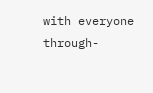with everyone through-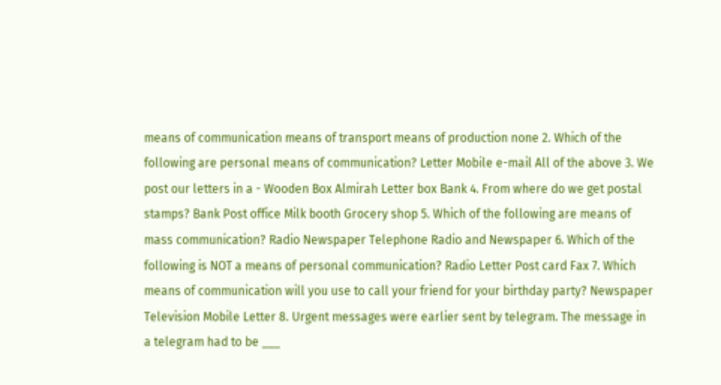means of communication means of transport means of production none 2. Which of the following are personal means of communication? Letter Mobile e-mail All of the above 3. We post our letters in a - Wooden Box Almirah Letter box Bank 4. From where do we get postal stamps? Bank Post office Milk booth Grocery shop 5. Which of the following are means of mass communication? Radio Newspaper Telephone Radio and Newspaper 6. Which of the following is NOT a means of personal communication? Radio Letter Post card Fax 7. Which means of communication will you use to call your friend for your birthday party? Newspaper Television Mobile Letter 8. Urgent messages were earlier sent by telegram. The message in a telegram had to be ___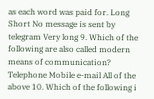as each word was paid for. Long Short No message is sent by telegram Very long 9. Which of the following are also called modern means of communication? Telephone Mobile e-mail All of the above 10. Which of the following i